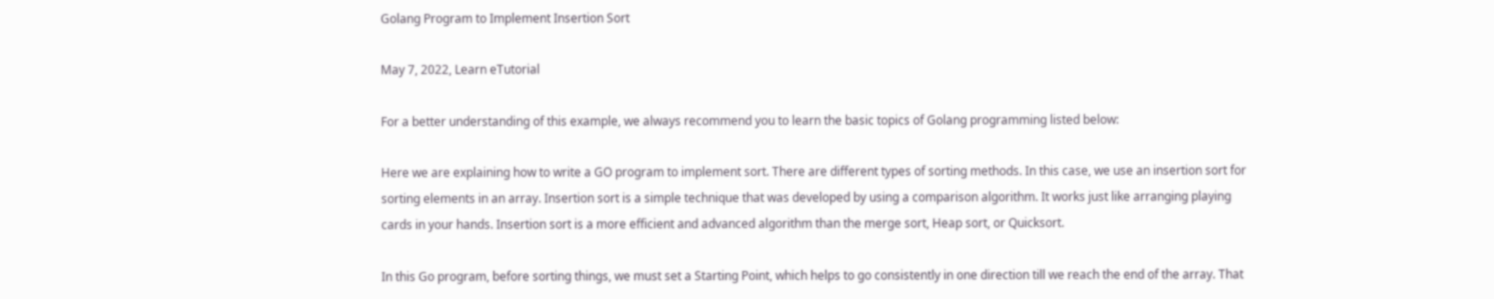Golang Program to Implement Insertion Sort

May 7, 2022, Learn eTutorial

For a better understanding of this example, we always recommend you to learn the basic topics of Golang programming listed below:

Here we are explaining how to write a GO program to implement sort. There are different types of sorting methods. In this case, we use an insertion sort for sorting elements in an array. Insertion sort is a simple technique that was developed by using a comparison algorithm. It works just like arranging playing cards in your hands. Insertion sort is a more efficient and advanced algorithm than the merge sort, Heap sort, or Quicksort.

In this Go program, before sorting things, we must set a Starting Point, which helps to go consistently in one direction till we reach the end of the array. That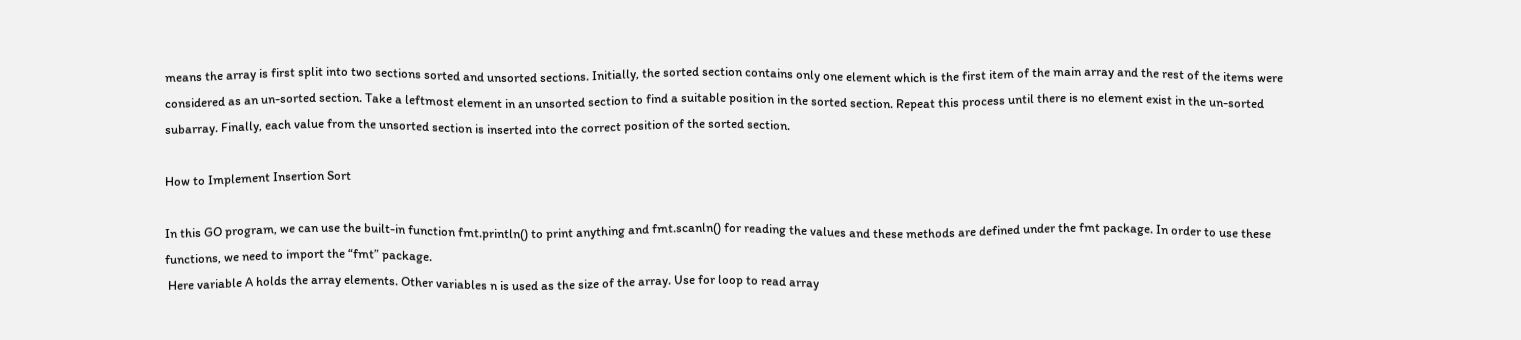means the array is first split into two sections sorted and unsorted sections. Initially, the sorted section contains only one element which is the first item of the main array and the rest of the items were considered as an un-sorted section. Take a leftmost element in an unsorted section to find a suitable position in the sorted section. Repeat this process until there is no element exist in the un-sorted subarray. Finally, each value from the unsorted section is inserted into the correct position of the sorted section.

How to Implement Insertion Sort

In this GO program, we can use the built-in function fmt.println() to print anything and fmt.scanln() for reading the values and these methods are defined under the fmt package. In order to use these functions, we need to import the “fmt” package.
 Here variable A holds the array elements. Other variables n is used as the size of the array. Use for loop to read array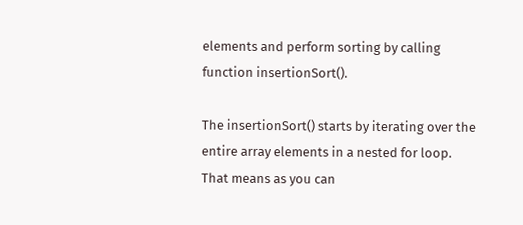elements and perform sorting by calling function insertionSort().

The insertionSort() starts by iterating over the entire array elements in a nested for loop. That means as you can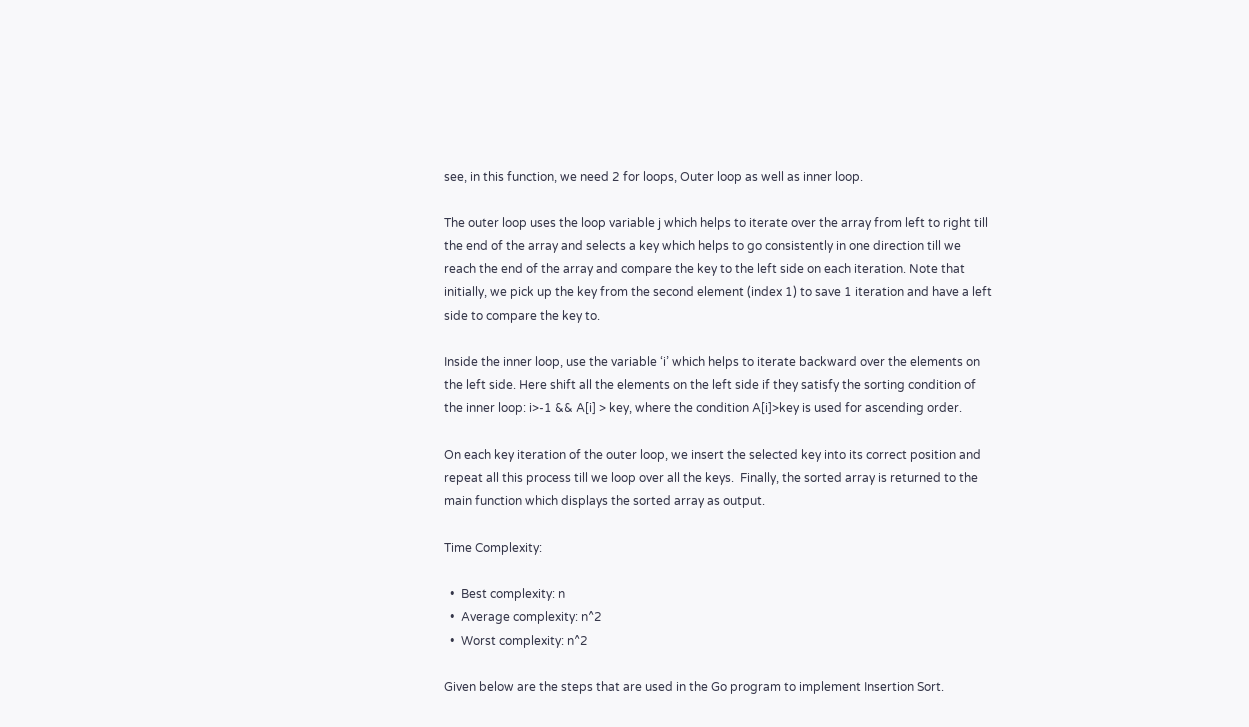see, in this function, we need 2 for loops, Outer loop as well as inner loop.

The outer loop uses the loop variable j which helps to iterate over the array from left to right till the end of the array and selects a key which helps to go consistently in one direction till we reach the end of the array and compare the key to the left side on each iteration. Note that initially, we pick up the key from the second element (index 1) to save 1 iteration and have a left side to compare the key to.

Inside the inner loop, use the variable ‘i’ which helps to iterate backward over the elements on the left side. Here shift all the elements on the left side if they satisfy the sorting condition of the inner loop: i>-1 && A[i] > key, where the condition A[i]>key is used for ascending order.

On each key iteration of the outer loop, we insert the selected key into its correct position and repeat all this process till we loop over all the keys.  Finally, the sorted array is returned to the main function which displays the sorted array as output.

Time Complexity:

  •  Best complexity: n
  •  Average complexity: n^2
  •  Worst complexity: n^2

Given below are the steps that are used in the Go program to implement Insertion Sort.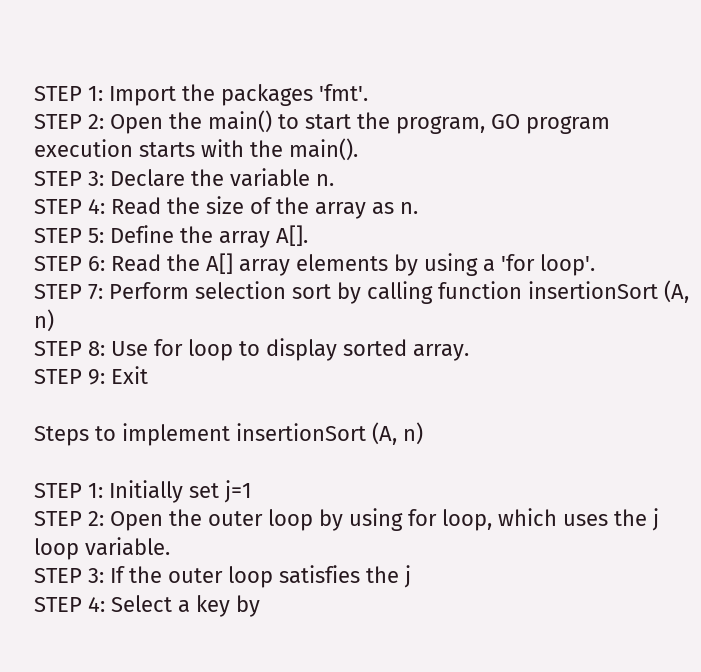STEP 1: Import the packages 'fmt'.
STEP 2: Open the main() to start the program, GO program execution starts with the main().
STEP 3: Declare the variable n.
STEP 4: Read the size of the array as n.
STEP 5: Define the array A[].
STEP 6: Read the A[] array elements by using a 'for loop'.
STEP 7: Perform selection sort by calling function insertionSort (A, n)
STEP 8: Use for loop to display sorted array.
STEP 9: Exit

Steps to implement insertionSort (A, n)

STEP 1: Initially set j=1
STEP 2: Open the outer loop by using for loop, which uses the j loop variable.
STEP 3: If the outer loop satisfies the j
STEP 4: Select a key by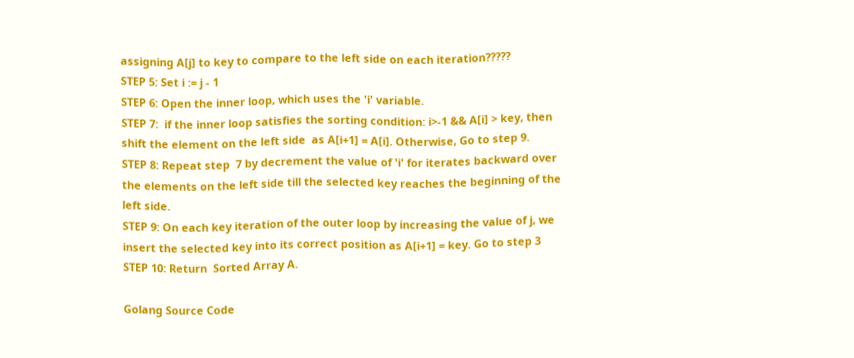assigning A[j] to key to compare to the left side on each iteration?????
STEP 5: Set i := j - 1
STEP 6: Open the inner loop, which uses the 'i' variable.
STEP 7:  if the inner loop satisfies the sorting condition: i>-1 && A[i] > key, then shift the element on the left side  as A[i+1] = A[i]. Otherwise, Go to step 9.
STEP 8: Repeat step  7 by decrement the value of 'i' for iterates backward over the elements on the left side till the selected key reaches the beginning of the left side.
STEP 9: On each key iteration of the outer loop by increasing the value of j, we insert the selected key into its correct position as A[i+1] = key. Go to step 3
STEP 10: Return  Sorted Array A.

Golang Source Code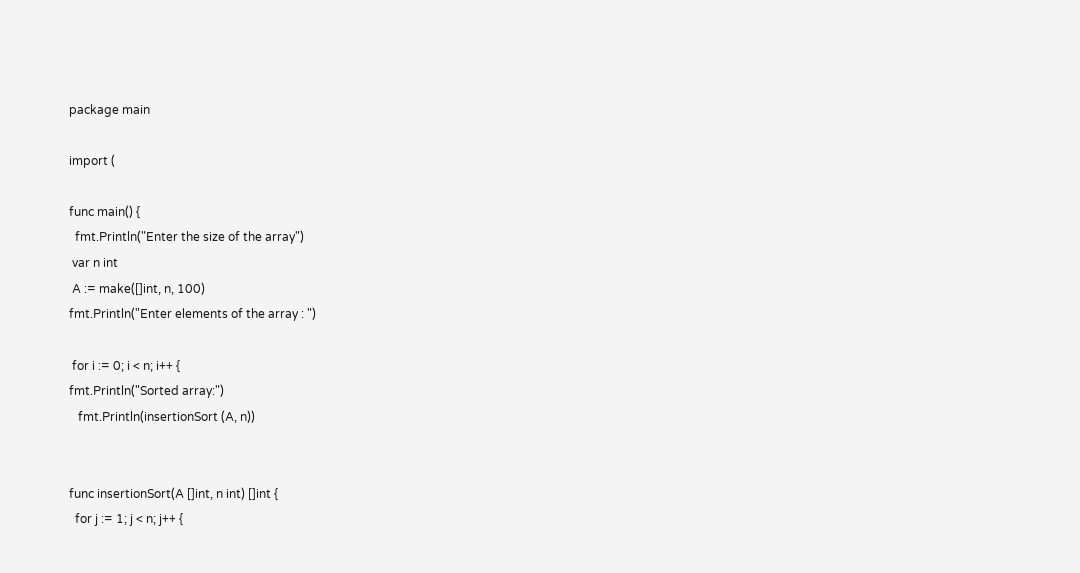package main

import (

func main() {
  fmt.Println("Enter the size of the array")
 var n int
 A := make([]int, n, 100)
fmt.Println("Enter elements of the array : ")

 for i := 0; i < n; i++ {
fmt.Println("Sorted array:")
   fmt.Println(insertionSort (A, n))


func insertionSort(A []int, n int) []int {
  for j := 1; j < n; j++ {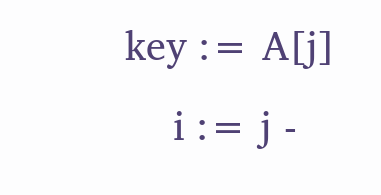key := A[j]
    i := j -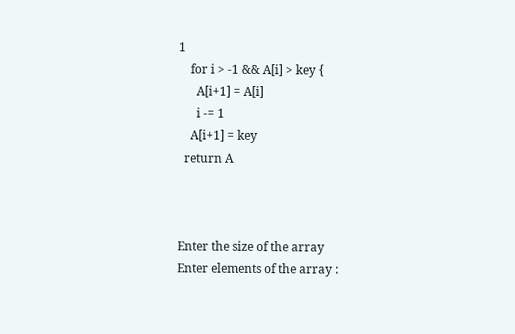1
    for i > -1 && A[i] > key {
      A[i+1] = A[i]
      i -= 1
    A[i+1] = key
  return A



Enter the size of the array
Enter elements of the array :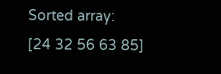Sorted array:
[24 32 56 63 85]